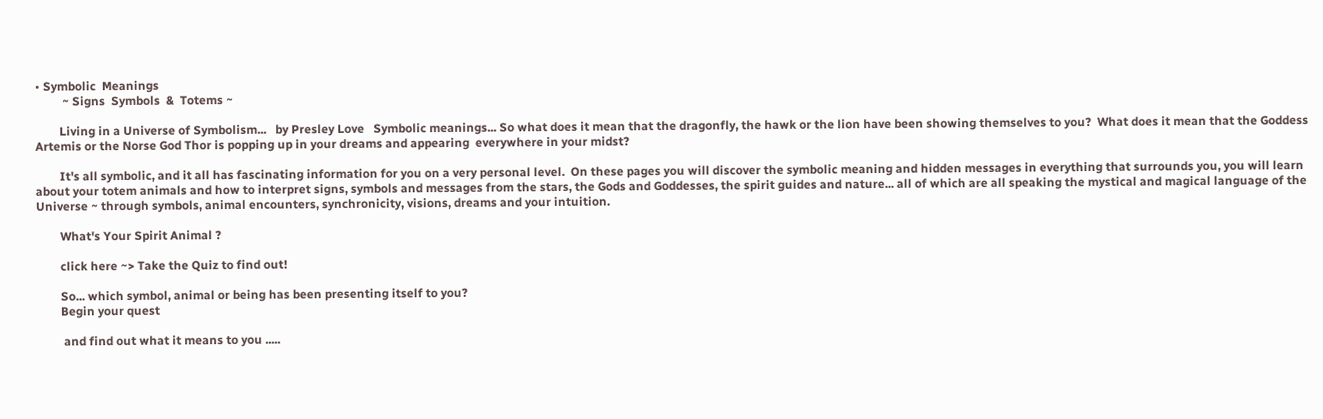• Symbolic  Meanings
         ~ Signs  Symbols  &  Totems ~

        Living in a Universe of Symbolism...   by Presley Love   Symbolic meanings... So what does it mean that the dragonfly, the hawk or the lion have been showing themselves to you?  What does it mean that the Goddess Artemis or the Norse God Thor is popping up in your dreams and appearing  everywhere in your midst?

        It's all symbolic, and it all has fascinating information for you on a very personal level.  On these pages you will discover the symbolic meaning and hidden messages in everything that surrounds you, you will learn about your totem animals and how to interpret signs, symbols and messages from the stars, the Gods and Goddesses, the spirit guides and nature... all of which are all speaking the mystical and magical language of the Universe ~ through symbols, animal encounters, synchronicity, visions, dreams and your intuition.

        What's Your Spirit Animal ?

        click here ~> Take the Quiz to find out!

        So... which symbol, animal or being has been presenting itself to you?
        Begin your quest

         and find out what it means to you .....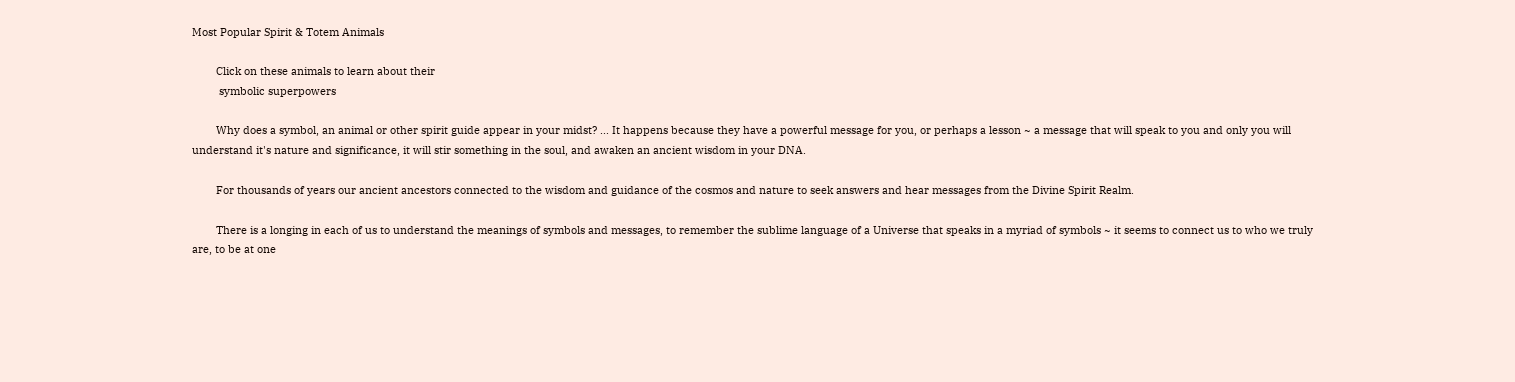Most Popular Spirit & Totem Animals

        Click on these animals to learn about their
         symbolic superpowers

        Why does a symbol, an animal or other spirit guide appear in your midst? ... It happens because they have a powerful message for you, or perhaps a lesson ~ a message that will speak to you and only you will understand it's nature and significance, it will stir something in the soul, and awaken an ancient wisdom in your DNA.

        For thousands of years our ancient ancestors connected to the wisdom and guidance of the cosmos and nature to seek answers and hear messages from the Divine Spirit Realm.

        There is a longing in each of us to understand the meanings of symbols and messages, to remember the sublime language of a Universe that speaks in a myriad of symbols ~ it seems to connect us to who we truly are, to be at one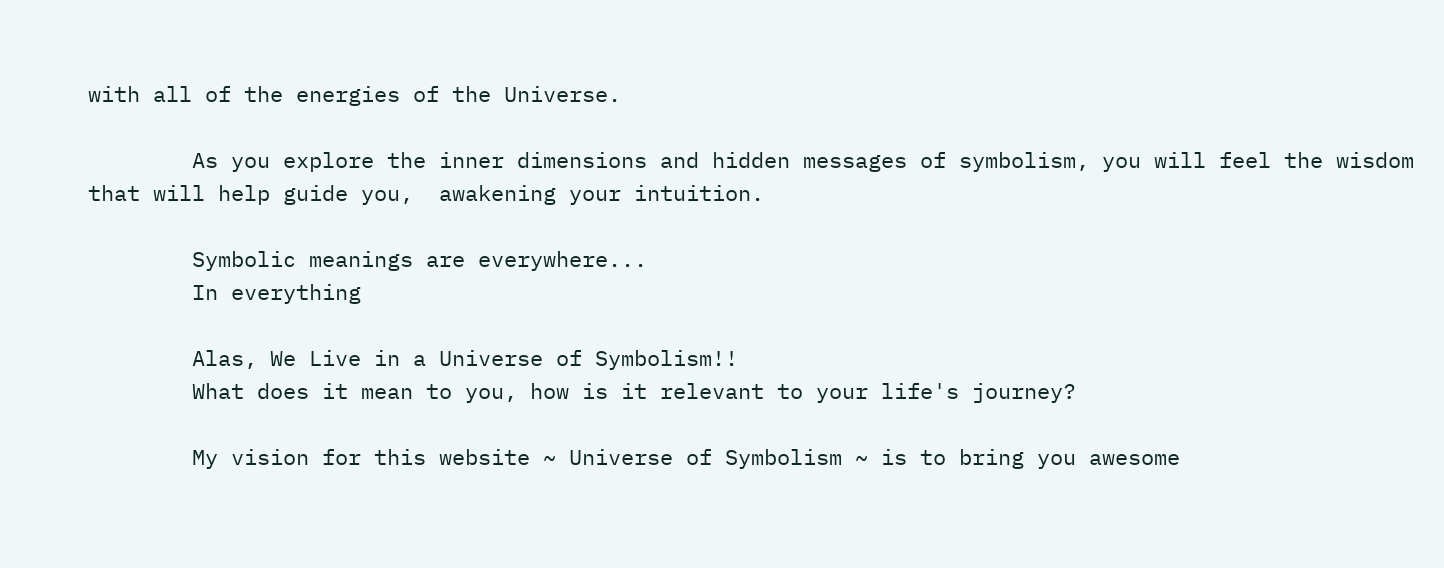with all of the energies of the Universe.

        As you explore the inner dimensions and hidden messages of symbolism, you will feel the wisdom that will help guide you,  awakening your intuition.

        Symbolic meanings are everywhere...
        In everything

        Alas, We Live in a Universe of Symbolism!!
        What does it mean to you, how is it relevant to your life's journey?

        My vision for this website ~ Universe of Symbolism ~ is to bring you awesome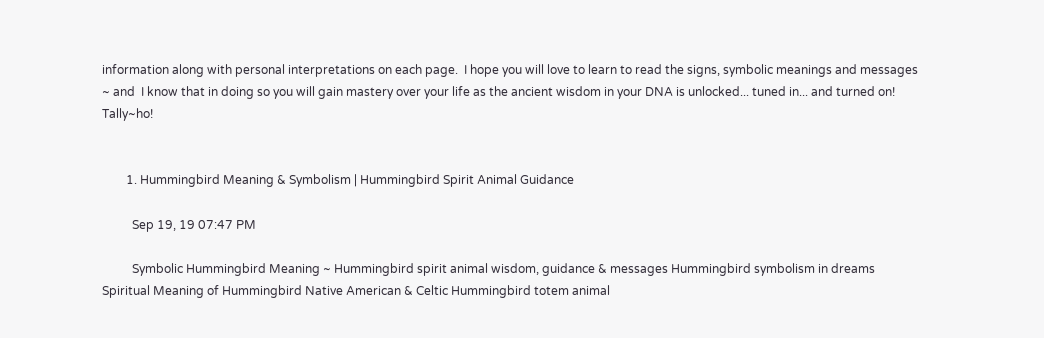information along with personal interpretations on each page.  I hope you will love to learn to read the signs, symbolic meanings and messages ~ and  I know that in doing so you will gain mastery over your life as the ancient wisdom in your DNA is unlocked... tuned in... and turned on!   Tally~ho!


        1. Hummingbird Meaning & Symbolism | Hummingbird Spirit Animal Guidance

          Sep 19, 19 07:47 PM

          Symbolic Hummingbird Meaning ~ Hummingbird spirit animal wisdom, guidance & messages Hummingbird symbolism in dreams Spiritual Meaning of Hummingbird Native American & Celtic Hummingbird totem animal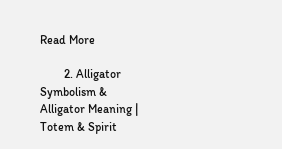Read More

        2. Alligator Symbolism & Alligator Meaning | Totem & Spirit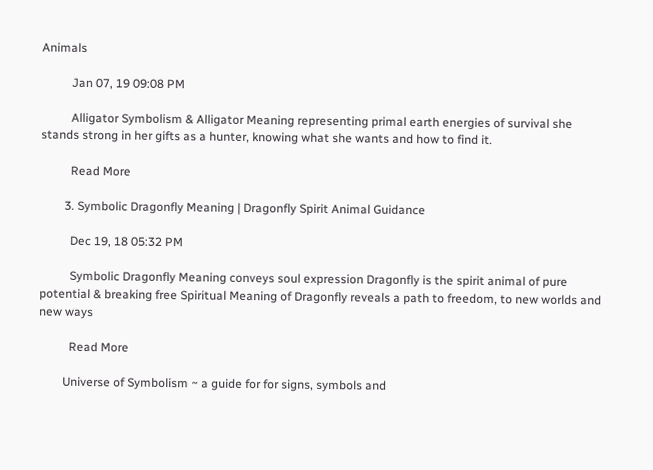Animals

          Jan 07, 19 09:08 PM

          Alligator Symbolism & Alligator Meaning representing primal earth energies of survival she stands strong in her gifts as a hunter, knowing what she wants and how to find it.

          Read More

        3. Symbolic Dragonfly Meaning | Dragonfly Spirit Animal Guidance

          Dec 19, 18 05:32 PM

          Symbolic Dragonfly Meaning conveys soul expression Dragonfly is the spirit animal of pure potential & breaking free Spiritual Meaning of Dragonfly reveals a path to freedom, to new worlds and new ways

          Read More

        Universe of Symbolism ~ a guide for for signs, symbols and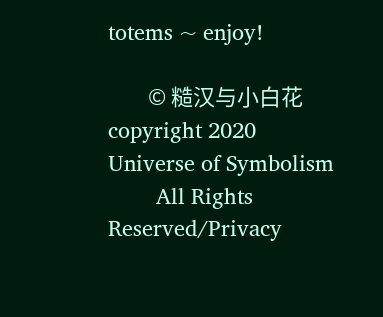totems ~ enjoy!

        © 糙汉与小白花  copyright 2020 Universe of Symbolism
        All Rights Reserved/Privacy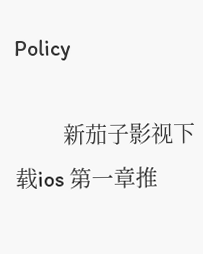Policy

        新茄子影视下载ios 第一章推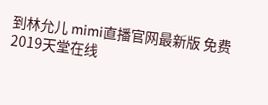到林允儿 mimi直播官网最新版 免费2019天堂在线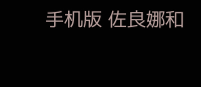手机版 佐良娜和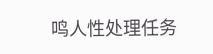鸣人性处理任务